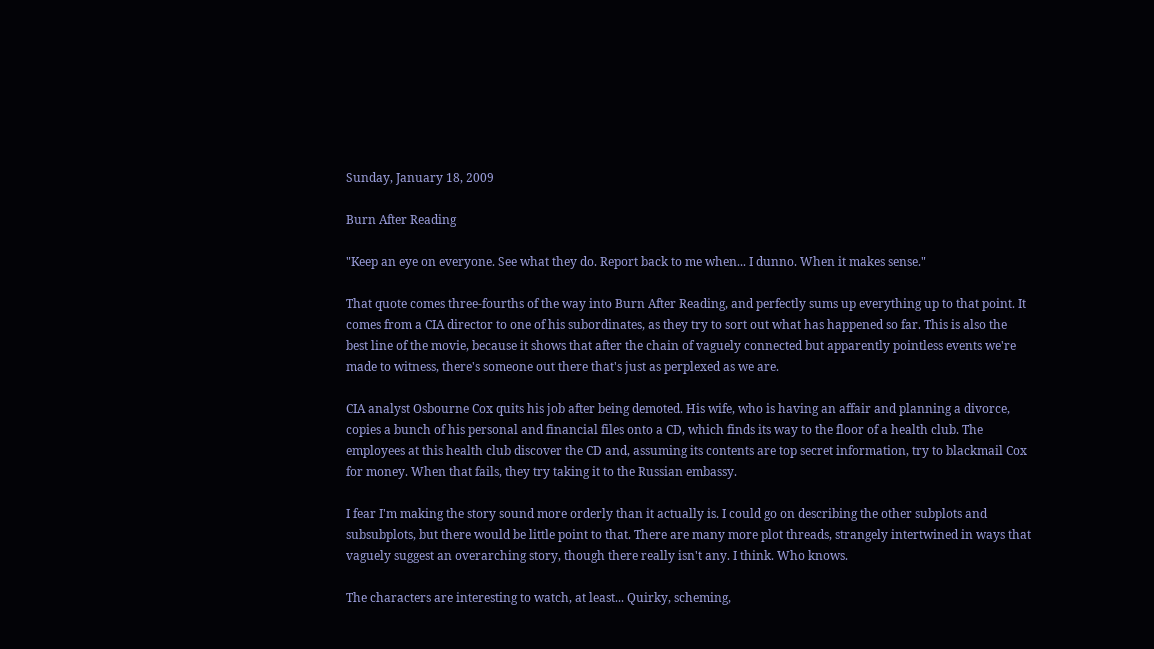Sunday, January 18, 2009

Burn After Reading

"Keep an eye on everyone. See what they do. Report back to me when... I dunno. When it makes sense."

That quote comes three-fourths of the way into Burn After Reading, and perfectly sums up everything up to that point. It comes from a CIA director to one of his subordinates, as they try to sort out what has happened so far. This is also the best line of the movie, because it shows that after the chain of vaguely connected but apparently pointless events we're made to witness, there's someone out there that's just as perplexed as we are.

CIA analyst Osbourne Cox quits his job after being demoted. His wife, who is having an affair and planning a divorce, copies a bunch of his personal and financial files onto a CD, which finds its way to the floor of a health club. The employees at this health club discover the CD and, assuming its contents are top secret information, try to blackmail Cox for money. When that fails, they try taking it to the Russian embassy.

I fear I'm making the story sound more orderly than it actually is. I could go on describing the other subplots and subsubplots, but there would be little point to that. There are many more plot threads, strangely intertwined in ways that vaguely suggest an overarching story, though there really isn't any. I think. Who knows.

The characters are interesting to watch, at least... Quirky, scheming,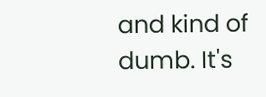and kind of dumb. It's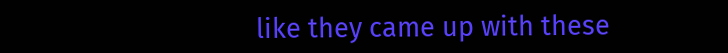like they came up with these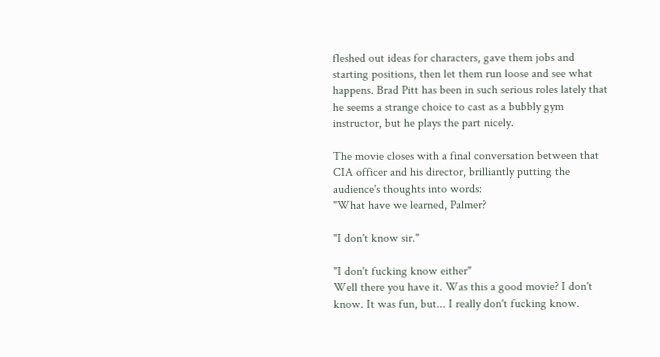fleshed out ideas for characters, gave them jobs and starting positions, then let them run loose and see what happens. Brad Pitt has been in such serious roles lately that he seems a strange choice to cast as a bubbly gym instructor, but he plays the part nicely.

The movie closes with a final conversation between that CIA officer and his director, brilliantly putting the audience's thoughts into words:
"What have we learned, Palmer?

"I don't know sir."

"I don't fucking know either"
Well there you have it. Was this a good movie? I don't know. It was fun, but... I really don't fucking know.